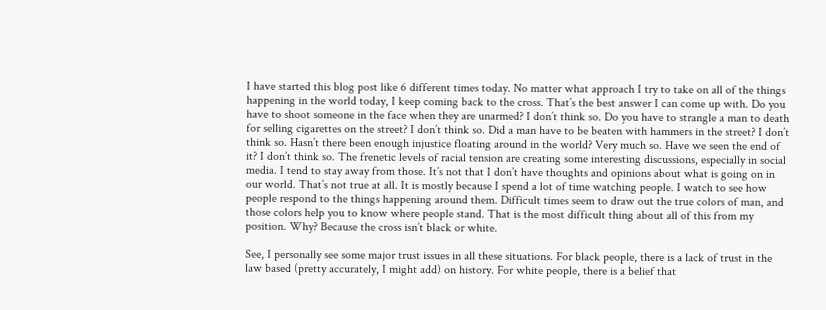I have started this blog post like 6 different times today. No matter what approach I try to take on all of the things happening in the world today, I keep coming back to the cross. That’s the best answer I can come up with. Do you have to shoot someone in the face when they are unarmed? I don’t think so. Do you have to strangle a man to death for selling cigarettes on the street? I don’t think so. Did a man have to be beaten with hammers in the street? I don’t think so. Hasn’t there been enough injustice floating around in the world? Very much so. Have we seen the end of it? I don’t think so. The frenetic levels of racial tension are creating some interesting discussions, especially in social media. I tend to stay away from those. It’s not that I don’t have thoughts and opinions about what is going on in our world. That’s not true at all. It is mostly because I spend a lot of time watching people. I watch to see how people respond to the things happening around them. Difficult times seem to draw out the true colors of man, and those colors help you to know where people stand. That is the most difficult thing about all of this from my position. Why? Because the cross isn’t black or white.

See, I personally see some major trust issues in all these situations. For black people, there is a lack of trust in the law based (pretty accurately, I might add) on history. For white people, there is a belief that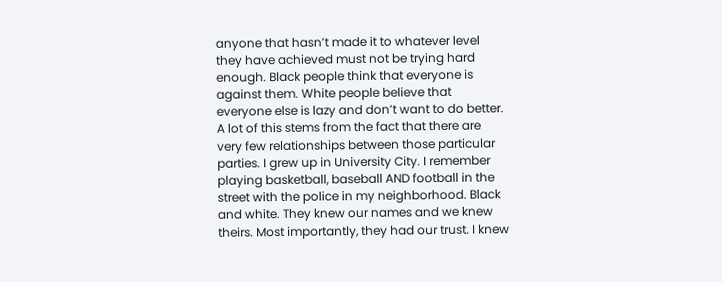anyone that hasn’t made it to whatever level they have achieved must not be trying hard enough. Black people think that everyone is against them. White people believe that everyone else is lazy and don’t want to do better. A lot of this stems from the fact that there are very few relationships between those particular parties. I grew up in University City. I remember playing basketball, baseball AND football in the street with the police in my neighborhood. Black and white. They knew our names and we knew theirs. Most importantly, they had our trust. I knew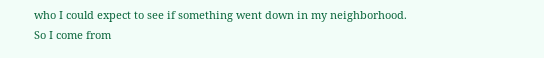who I could expect to see if something went down in my neighborhood. So I come from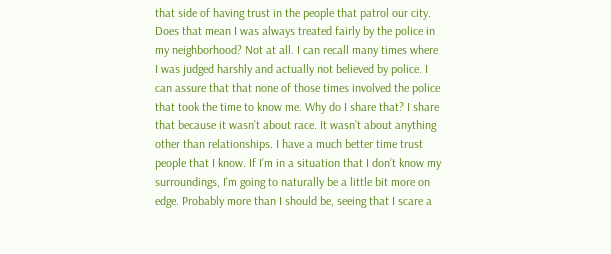that side of having trust in the people that patrol our city. Does that mean I was always treated fairly by the police in my neighborhood? Not at all. I can recall many times where I was judged harshly and actually not believed by police. I can assure that that none of those times involved the police that took the time to know me. Why do I share that? I share that because it wasn’t about race. It wasn’t about anything other than relationships. I have a much better time trust people that I know. If I’m in a situation that I don’t know my surroundings, I’m going to naturally be a little bit more on edge. Probably more than I should be, seeing that I scare a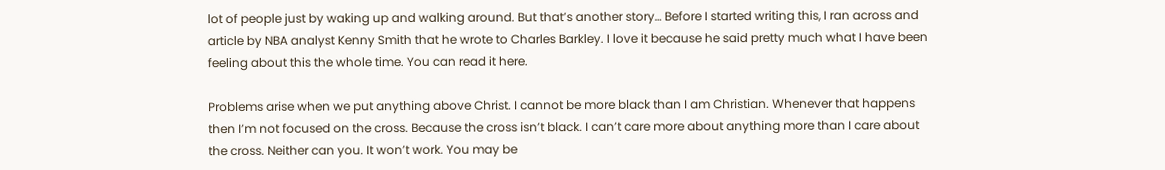lot of people just by waking up and walking around. But that’s another story… Before I started writing this, I ran across and article by NBA analyst Kenny Smith that he wrote to Charles Barkley. I love it because he said pretty much what I have been feeling about this the whole time. You can read it here.

Problems arise when we put anything above Christ. I cannot be more black than I am Christian. Whenever that happens then I’m not focused on the cross. Because the cross isn’t black. I can’t care more about anything more than I care about the cross. Neither can you. It won’t work. You may be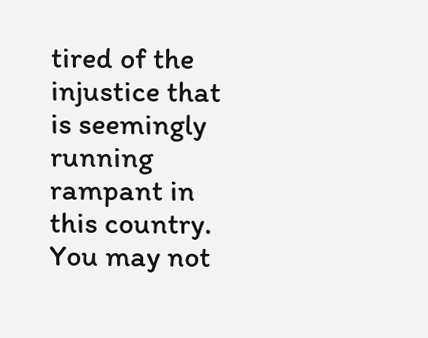tired of the injustice that is seemingly running rampant in this country. You may not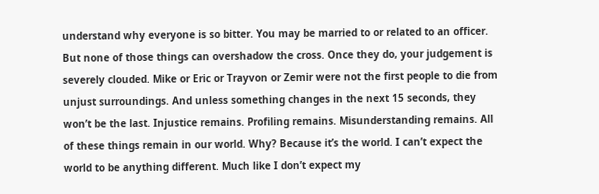understand why everyone is so bitter. You may be married to or related to an officer. But none of those things can overshadow the cross. Once they do, your judgement is severely clouded. Mike or Eric or Trayvon or Zemir were not the first people to die from unjust surroundings. And unless something changes in the next 15 seconds, they won’t be the last. Injustice remains. Profiling remains. Misunderstanding remains. All of these things remain in our world. Why? Because it’s the world. I can’t expect the world to be anything different. Much like I don’t expect my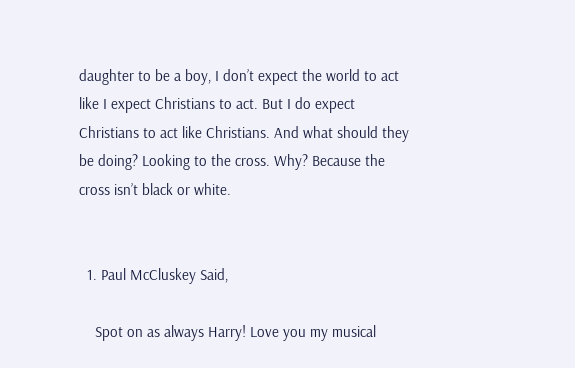daughter to be a boy, I don’t expect the world to act like I expect Christians to act. But I do expect Christians to act like Christians. And what should they be doing? Looking to the cross. Why? Because the cross isn’t black or white.


  1. Paul McCluskey Said,

    Spot on as always Harry! Love you my musical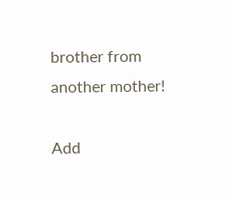brother from another mother!

Add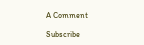A Comment

Subscribe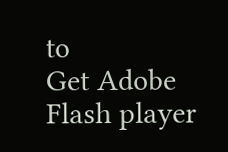to
Get Adobe Flash player